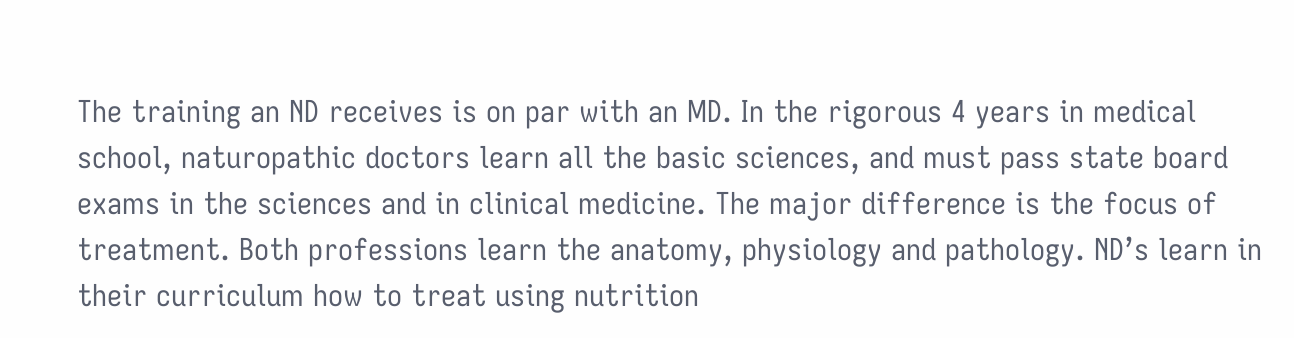The training an ND receives is on par with an MD. In the rigorous 4 years in medical school, naturopathic doctors learn all the basic sciences, and must pass state board exams in the sciences and in clinical medicine. The major difference is the focus of treatment. Both professions learn the anatomy, physiology and pathology. ND’s learn in their curriculum how to treat using nutrition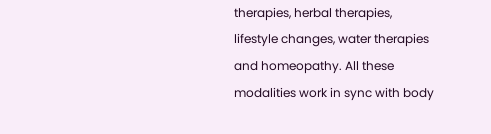therapies, herbal therapies, lifestyle changes, water therapies and homeopathy. All these modalities work in sync with body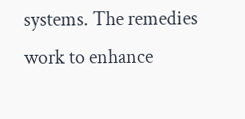systems. The remedies work to enhance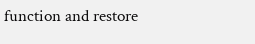function and restore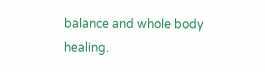balance and whole body healing.